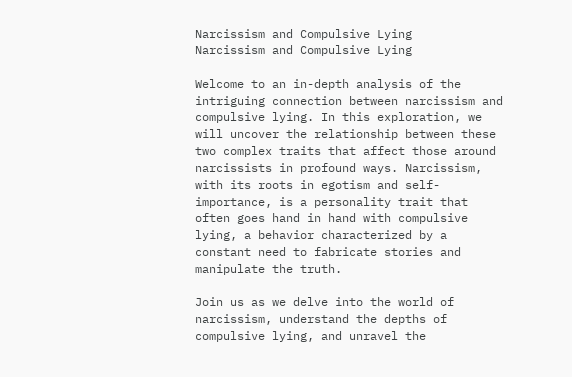Narcissism and Compulsive Lying
Narcissism and Compulsive Lying

Welcome to an in-depth analysis of the intriguing connection between narcissism and compulsive lying. In this exploration, we will uncover the relationship between these two complex traits that affect those around narcissists in profound ways. Narcissism, with its roots in egotism and self-importance, is a personality trait that often goes hand in hand with compulsive lying, a behavior characterized by a constant need to fabricate stories and manipulate the truth.

Join us as we delve into the world of narcissism, understand the depths of compulsive lying, and unravel the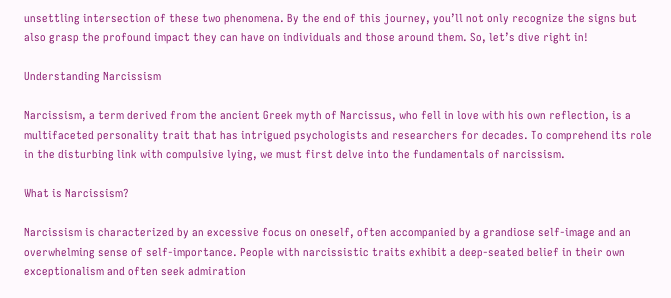unsettling intersection of these two phenomena. By the end of this journey, you’ll not only recognize the signs but also grasp the profound impact they can have on individuals and those around them. So, let’s dive right in!

Understanding Narcissism

Narcissism, a term derived from the ancient Greek myth of Narcissus, who fell in love with his own reflection, is a multifaceted personality trait that has intrigued psychologists and researchers for decades. To comprehend its role in the disturbing link with compulsive lying, we must first delve into the fundamentals of narcissism.

What is Narcissism?

Narcissism is characterized by an excessive focus on oneself, often accompanied by a grandiose self-image and an overwhelming sense of self-importance. People with narcissistic traits exhibit a deep-seated belief in their own exceptionalism and often seek admiration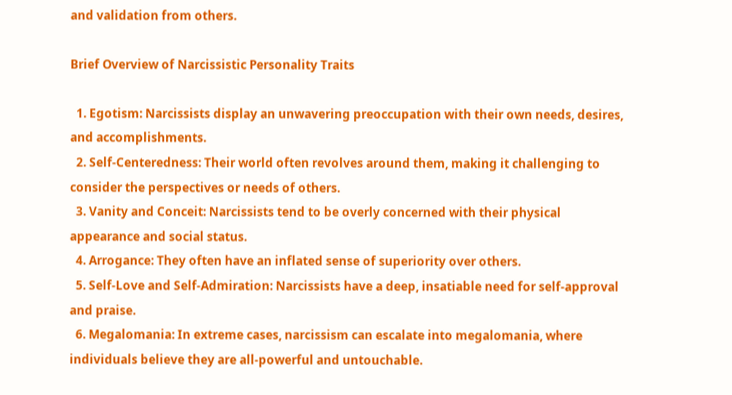and validation from others.

Brief Overview of Narcissistic Personality Traits

  1. Egotism: Narcissists display an unwavering preoccupation with their own needs, desires, and accomplishments.
  2. Self-Centeredness: Their world often revolves around them, making it challenging to consider the perspectives or needs of others.
  3. Vanity and Conceit: Narcissists tend to be overly concerned with their physical appearance and social status.
  4. Arrogance: They often have an inflated sense of superiority over others.
  5. Self-Love and Self-Admiration: Narcissists have a deep, insatiable need for self-approval and praise.
  6. Megalomania: In extreme cases, narcissism can escalate into megalomania, where individuals believe they are all-powerful and untouchable.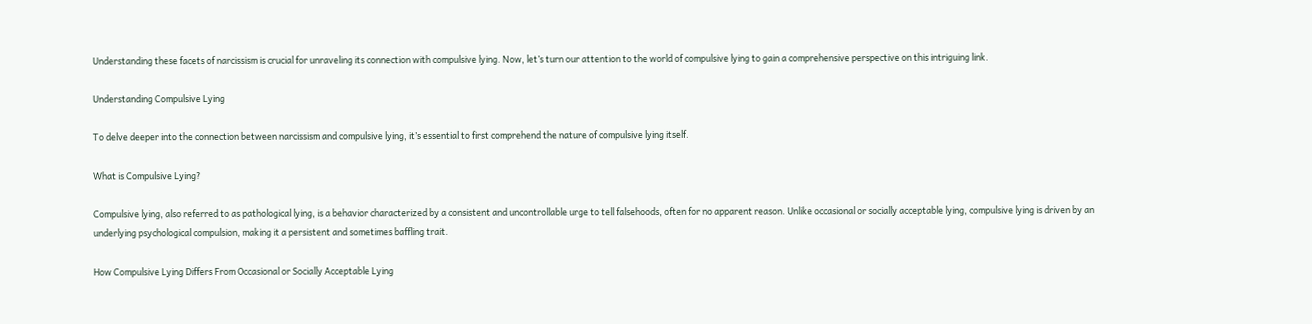Understanding these facets of narcissism is crucial for unraveling its connection with compulsive lying. Now, let’s turn our attention to the world of compulsive lying to gain a comprehensive perspective on this intriguing link.

Understanding Compulsive Lying

To delve deeper into the connection between narcissism and compulsive lying, it’s essential to first comprehend the nature of compulsive lying itself.

What is Compulsive Lying?

Compulsive lying, also referred to as pathological lying, is a behavior characterized by a consistent and uncontrollable urge to tell falsehoods, often for no apparent reason. Unlike occasional or socially acceptable lying, compulsive lying is driven by an underlying psychological compulsion, making it a persistent and sometimes baffling trait.

How Compulsive Lying Differs From Occasional or Socially Acceptable Lying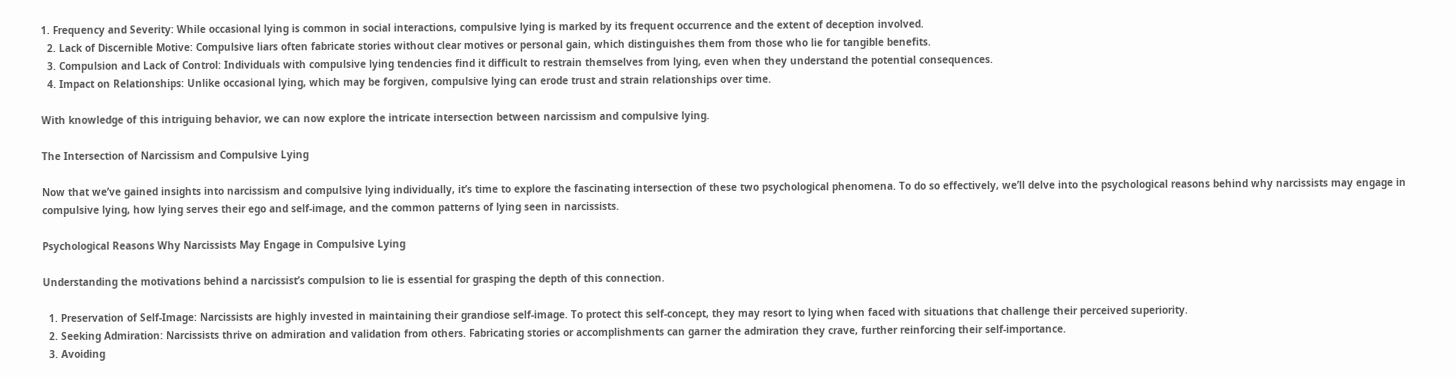1. Frequency and Severity: While occasional lying is common in social interactions, compulsive lying is marked by its frequent occurrence and the extent of deception involved.
  2. Lack of Discernible Motive: Compulsive liars often fabricate stories without clear motives or personal gain, which distinguishes them from those who lie for tangible benefits.
  3. Compulsion and Lack of Control: Individuals with compulsive lying tendencies find it difficult to restrain themselves from lying, even when they understand the potential consequences.
  4. Impact on Relationships: Unlike occasional lying, which may be forgiven, compulsive lying can erode trust and strain relationships over time.

With knowledge of this intriguing behavior, we can now explore the intricate intersection between narcissism and compulsive lying.

The Intersection of Narcissism and Compulsive Lying

Now that we’ve gained insights into narcissism and compulsive lying individually, it’s time to explore the fascinating intersection of these two psychological phenomena. To do so effectively, we’ll delve into the psychological reasons behind why narcissists may engage in compulsive lying, how lying serves their ego and self-image, and the common patterns of lying seen in narcissists.

Psychological Reasons Why Narcissists May Engage in Compulsive Lying

Understanding the motivations behind a narcissist’s compulsion to lie is essential for grasping the depth of this connection.

  1. Preservation of Self-Image: Narcissists are highly invested in maintaining their grandiose self-image. To protect this self-concept, they may resort to lying when faced with situations that challenge their perceived superiority.
  2. Seeking Admiration: Narcissists thrive on admiration and validation from others. Fabricating stories or accomplishments can garner the admiration they crave, further reinforcing their self-importance.
  3. Avoiding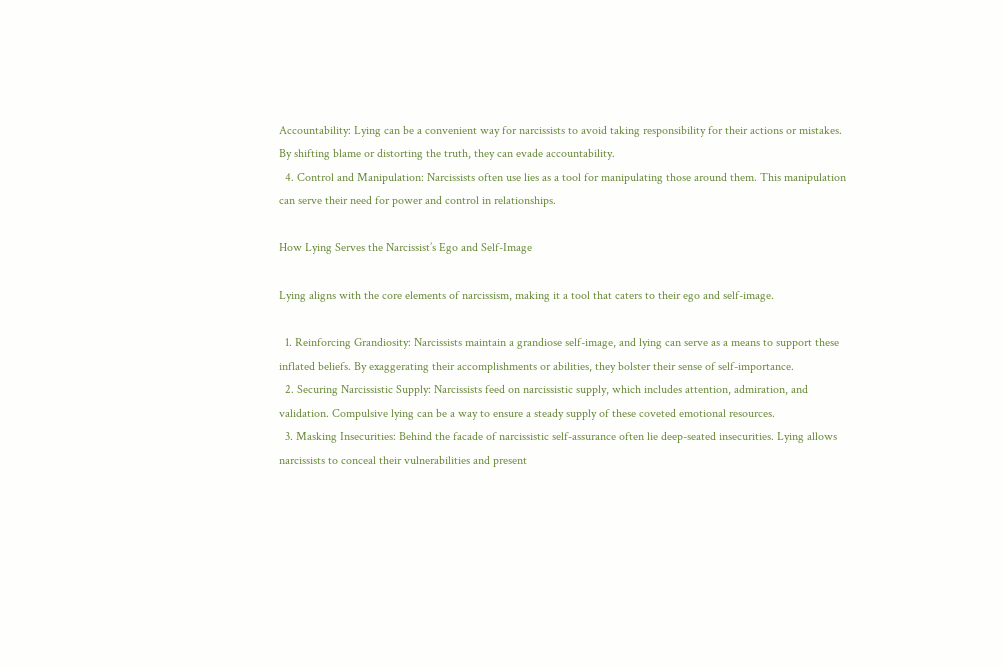Accountability: Lying can be a convenient way for narcissists to avoid taking responsibility for their actions or mistakes. By shifting blame or distorting the truth, they can evade accountability.
  4. Control and Manipulation: Narcissists often use lies as a tool for manipulating those around them. This manipulation can serve their need for power and control in relationships.

How Lying Serves the Narcissist’s Ego and Self-Image

Lying aligns with the core elements of narcissism, making it a tool that caters to their ego and self-image.

  1. Reinforcing Grandiosity: Narcissists maintain a grandiose self-image, and lying can serve as a means to support these inflated beliefs. By exaggerating their accomplishments or abilities, they bolster their sense of self-importance.
  2. Securing Narcissistic Supply: Narcissists feed on narcissistic supply, which includes attention, admiration, and validation. Compulsive lying can be a way to ensure a steady supply of these coveted emotional resources.
  3. Masking Insecurities: Behind the facade of narcissistic self-assurance often lie deep-seated insecurities. Lying allows narcissists to conceal their vulnerabilities and present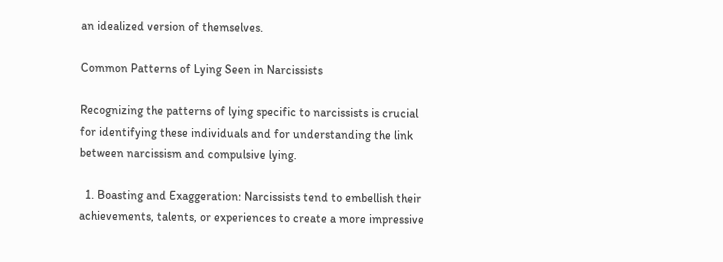an idealized version of themselves.

Common Patterns of Lying Seen in Narcissists

Recognizing the patterns of lying specific to narcissists is crucial for identifying these individuals and for understanding the link between narcissism and compulsive lying.

  1. Boasting and Exaggeration: Narcissists tend to embellish their achievements, talents, or experiences to create a more impressive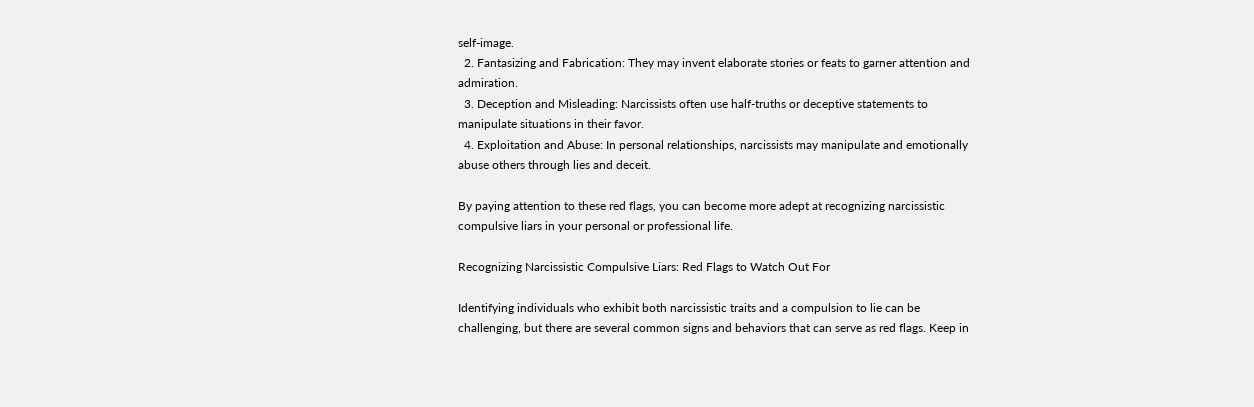self-image.
  2. Fantasizing and Fabrication: They may invent elaborate stories or feats to garner attention and admiration.
  3. Deception and Misleading: Narcissists often use half-truths or deceptive statements to manipulate situations in their favor.
  4. Exploitation and Abuse: In personal relationships, narcissists may manipulate and emotionally abuse others through lies and deceit.

By paying attention to these red flags, you can become more adept at recognizing narcissistic compulsive liars in your personal or professional life.

Recognizing Narcissistic Compulsive Liars: Red Flags to Watch Out For

Identifying individuals who exhibit both narcissistic traits and a compulsion to lie can be challenging, but there are several common signs and behaviors that can serve as red flags. Keep in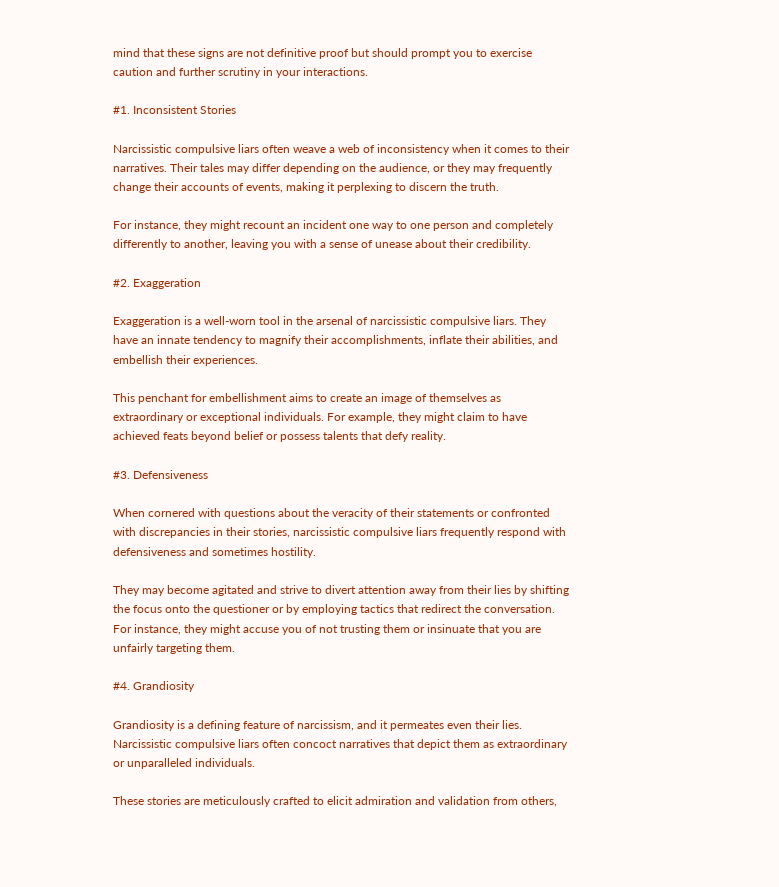mind that these signs are not definitive proof but should prompt you to exercise caution and further scrutiny in your interactions.

#1. Inconsistent Stories

Narcissistic compulsive liars often weave a web of inconsistency when it comes to their narratives. Their tales may differ depending on the audience, or they may frequently change their accounts of events, making it perplexing to discern the truth.

For instance, they might recount an incident one way to one person and completely differently to another, leaving you with a sense of unease about their credibility.

#2. Exaggeration

Exaggeration is a well-worn tool in the arsenal of narcissistic compulsive liars. They have an innate tendency to magnify their accomplishments, inflate their abilities, and embellish their experiences.

This penchant for embellishment aims to create an image of themselves as extraordinary or exceptional individuals. For example, they might claim to have achieved feats beyond belief or possess talents that defy reality.

#3. Defensiveness

When cornered with questions about the veracity of their statements or confronted with discrepancies in their stories, narcissistic compulsive liars frequently respond with defensiveness and sometimes hostility.

They may become agitated and strive to divert attention away from their lies by shifting the focus onto the questioner or by employing tactics that redirect the conversation. For instance, they might accuse you of not trusting them or insinuate that you are unfairly targeting them.

#4. Grandiosity

Grandiosity is a defining feature of narcissism, and it permeates even their lies. Narcissistic compulsive liars often concoct narratives that depict them as extraordinary or unparalleled individuals.

These stories are meticulously crafted to elicit admiration and validation from others,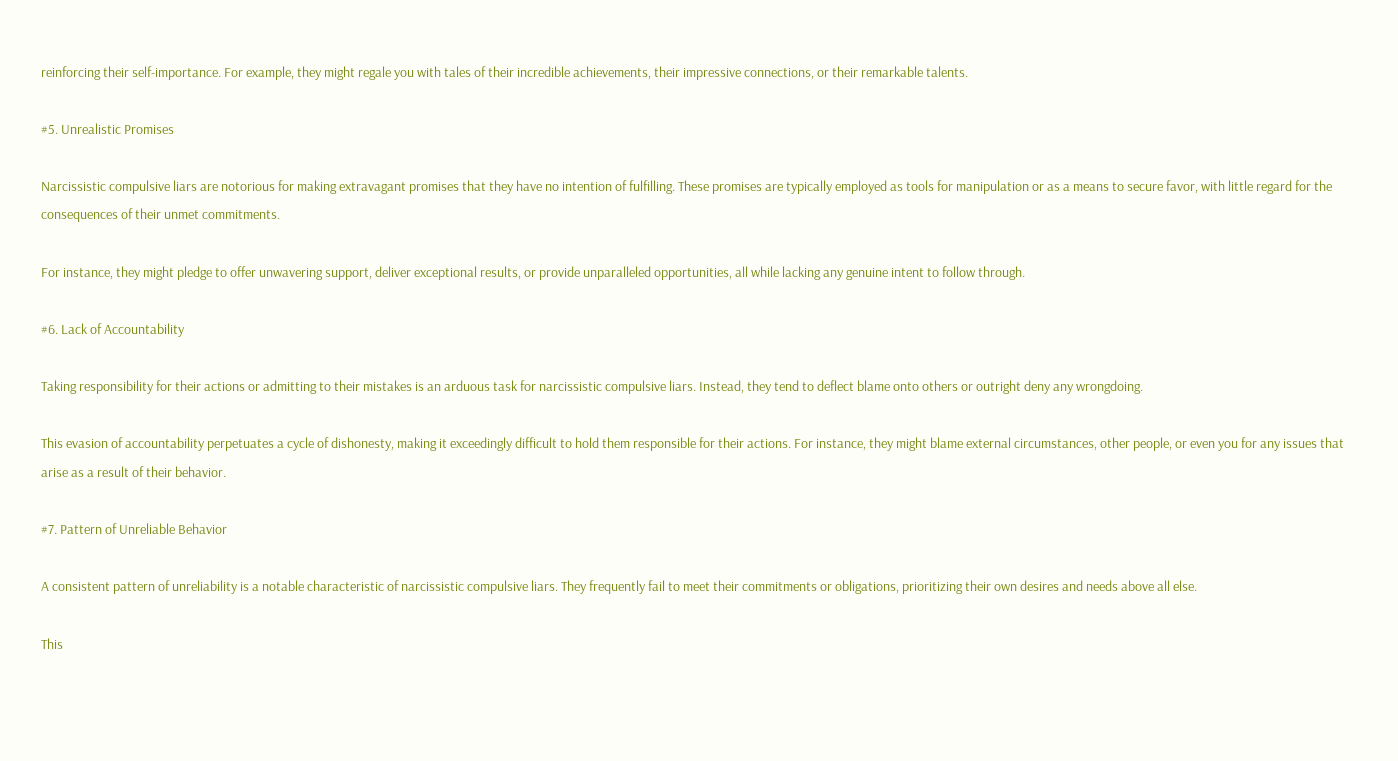reinforcing their self-importance. For example, they might regale you with tales of their incredible achievements, their impressive connections, or their remarkable talents.

#5. Unrealistic Promises

Narcissistic compulsive liars are notorious for making extravagant promises that they have no intention of fulfilling. These promises are typically employed as tools for manipulation or as a means to secure favor, with little regard for the consequences of their unmet commitments.

For instance, they might pledge to offer unwavering support, deliver exceptional results, or provide unparalleled opportunities, all while lacking any genuine intent to follow through.

#6. Lack of Accountability

Taking responsibility for their actions or admitting to their mistakes is an arduous task for narcissistic compulsive liars. Instead, they tend to deflect blame onto others or outright deny any wrongdoing.

This evasion of accountability perpetuates a cycle of dishonesty, making it exceedingly difficult to hold them responsible for their actions. For instance, they might blame external circumstances, other people, or even you for any issues that arise as a result of their behavior.

#7. Pattern of Unreliable Behavior

A consistent pattern of unreliability is a notable characteristic of narcissistic compulsive liars. They frequently fail to meet their commitments or obligations, prioritizing their own desires and needs above all else.

This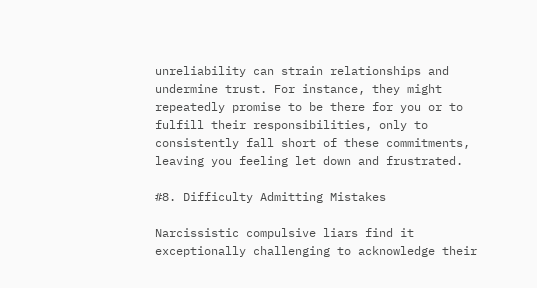unreliability can strain relationships and undermine trust. For instance, they might repeatedly promise to be there for you or to fulfill their responsibilities, only to consistently fall short of these commitments, leaving you feeling let down and frustrated.

#8. Difficulty Admitting Mistakes

Narcissistic compulsive liars find it exceptionally challenging to acknowledge their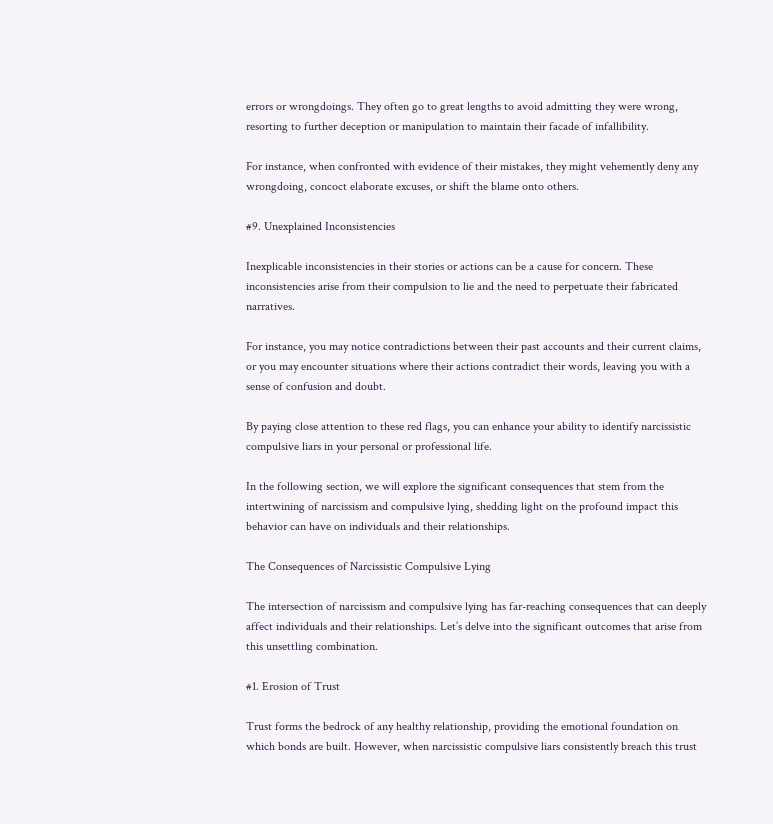errors or wrongdoings. They often go to great lengths to avoid admitting they were wrong, resorting to further deception or manipulation to maintain their facade of infallibility.

For instance, when confronted with evidence of their mistakes, they might vehemently deny any wrongdoing, concoct elaborate excuses, or shift the blame onto others.

#9. Unexplained Inconsistencies

Inexplicable inconsistencies in their stories or actions can be a cause for concern. These inconsistencies arise from their compulsion to lie and the need to perpetuate their fabricated narratives.

For instance, you may notice contradictions between their past accounts and their current claims, or you may encounter situations where their actions contradict their words, leaving you with a sense of confusion and doubt.

By paying close attention to these red flags, you can enhance your ability to identify narcissistic compulsive liars in your personal or professional life.

In the following section, we will explore the significant consequences that stem from the intertwining of narcissism and compulsive lying, shedding light on the profound impact this behavior can have on individuals and their relationships.

The Consequences of Narcissistic Compulsive Lying

The intersection of narcissism and compulsive lying has far-reaching consequences that can deeply affect individuals and their relationships. Let’s delve into the significant outcomes that arise from this unsettling combination.

#1. Erosion of Trust

Trust forms the bedrock of any healthy relationship, providing the emotional foundation on which bonds are built. However, when narcissistic compulsive liars consistently breach this trust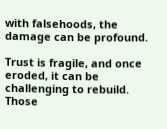with falsehoods, the damage can be profound.

Trust is fragile, and once eroded, it can be challenging to rebuild. Those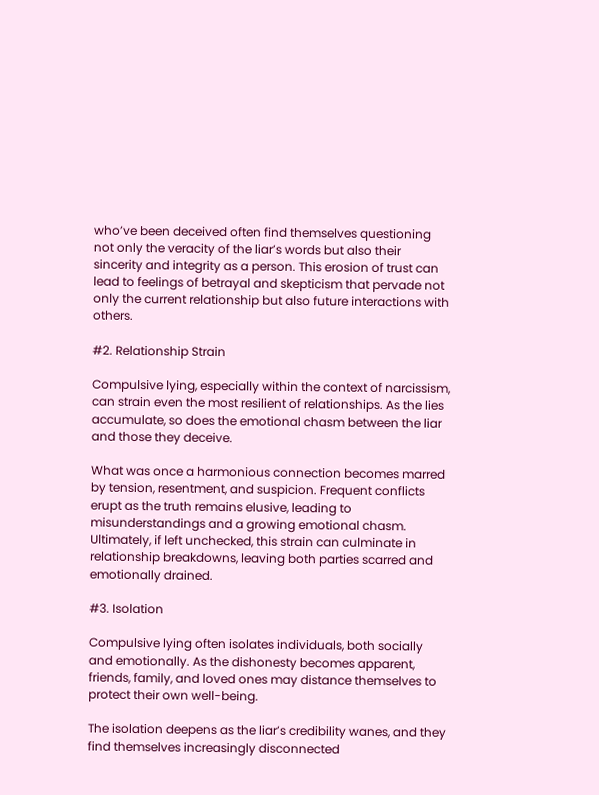who’ve been deceived often find themselves questioning not only the veracity of the liar’s words but also their sincerity and integrity as a person. This erosion of trust can lead to feelings of betrayal and skepticism that pervade not only the current relationship but also future interactions with others.

#2. Relationship Strain

Compulsive lying, especially within the context of narcissism, can strain even the most resilient of relationships. As the lies accumulate, so does the emotional chasm between the liar and those they deceive.

What was once a harmonious connection becomes marred by tension, resentment, and suspicion. Frequent conflicts erupt as the truth remains elusive, leading to misunderstandings and a growing emotional chasm. Ultimately, if left unchecked, this strain can culminate in relationship breakdowns, leaving both parties scarred and emotionally drained.

#3. Isolation

Compulsive lying often isolates individuals, both socially and emotionally. As the dishonesty becomes apparent, friends, family, and loved ones may distance themselves to protect their own well-being.

The isolation deepens as the liar’s credibility wanes, and they find themselves increasingly disconnected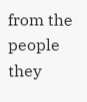from the people they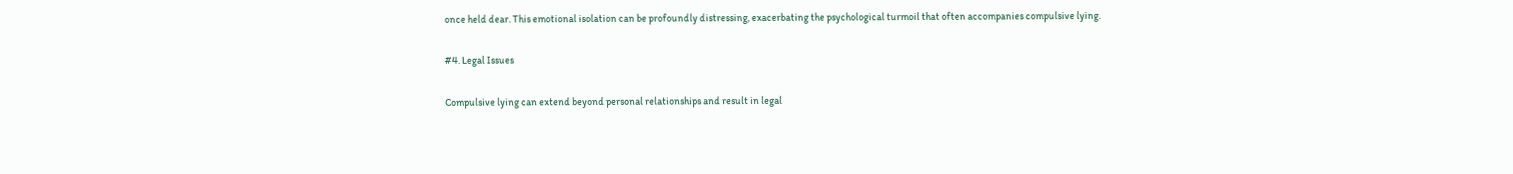once held dear. This emotional isolation can be profoundly distressing, exacerbating the psychological turmoil that often accompanies compulsive lying.

#4. Legal Issues

Compulsive lying can extend beyond personal relationships and result in legal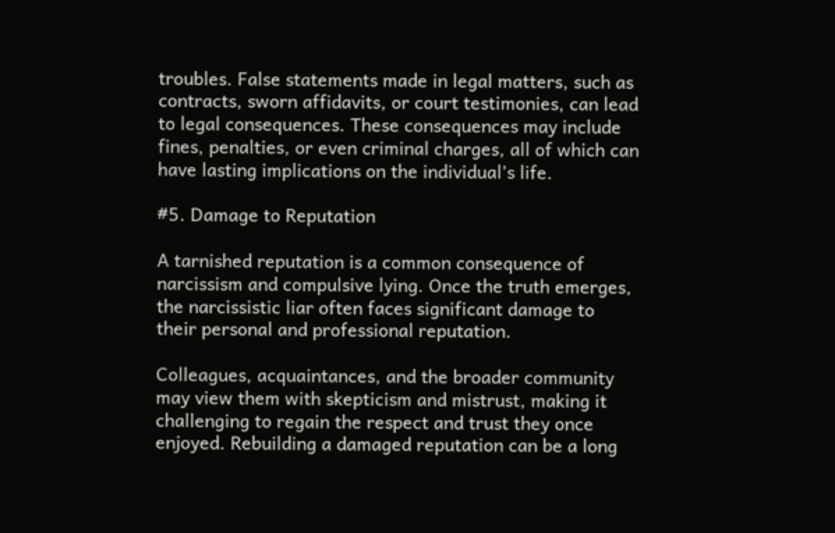troubles. False statements made in legal matters, such as contracts, sworn affidavits, or court testimonies, can lead to legal consequences. These consequences may include fines, penalties, or even criminal charges, all of which can have lasting implications on the individual’s life.

#5. Damage to Reputation

A tarnished reputation is a common consequence of narcissism and compulsive lying. Once the truth emerges, the narcissistic liar often faces significant damage to their personal and professional reputation.

Colleagues, acquaintances, and the broader community may view them with skepticism and mistrust, making it challenging to regain the respect and trust they once enjoyed. Rebuilding a damaged reputation can be a long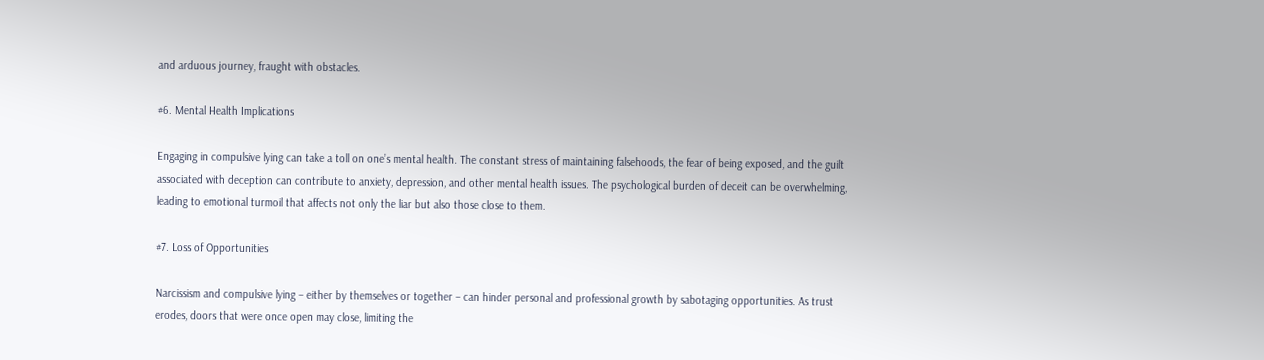and arduous journey, fraught with obstacles.

#6. Mental Health Implications

Engaging in compulsive lying can take a toll on one’s mental health. The constant stress of maintaining falsehoods, the fear of being exposed, and the guilt associated with deception can contribute to anxiety, depression, and other mental health issues. The psychological burden of deceit can be overwhelming, leading to emotional turmoil that affects not only the liar but also those close to them.

#7. Loss of Opportunities

Narcissism and compulsive lying – either by themselves or together – can hinder personal and professional growth by sabotaging opportunities. As trust erodes, doors that were once open may close, limiting the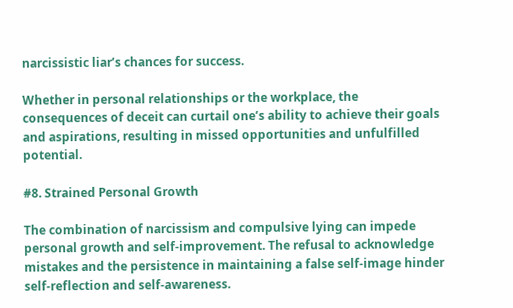narcissistic liar’s chances for success.

Whether in personal relationships or the workplace, the consequences of deceit can curtail one’s ability to achieve their goals and aspirations, resulting in missed opportunities and unfulfilled potential.

#8. Strained Personal Growth

The combination of narcissism and compulsive lying can impede personal growth and self-improvement. The refusal to acknowledge mistakes and the persistence in maintaining a false self-image hinder self-reflection and self-awareness.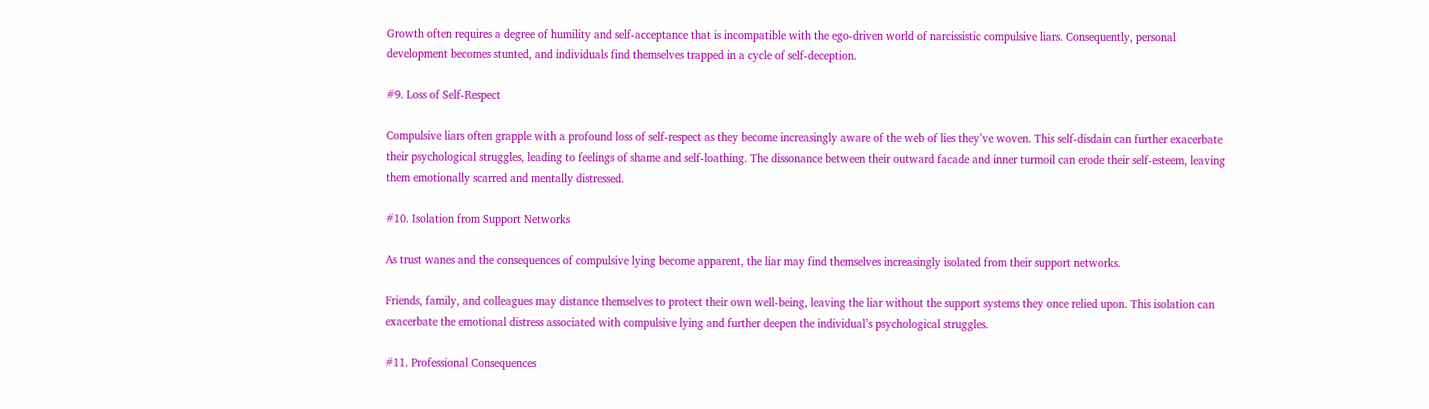Growth often requires a degree of humility and self-acceptance that is incompatible with the ego-driven world of narcissistic compulsive liars. Consequently, personal development becomes stunted, and individuals find themselves trapped in a cycle of self-deception.

#9. Loss of Self-Respect

Compulsive liars often grapple with a profound loss of self-respect as they become increasingly aware of the web of lies they’ve woven. This self-disdain can further exacerbate their psychological struggles, leading to feelings of shame and self-loathing. The dissonance between their outward facade and inner turmoil can erode their self-esteem, leaving them emotionally scarred and mentally distressed.

#10. Isolation from Support Networks

As trust wanes and the consequences of compulsive lying become apparent, the liar may find themselves increasingly isolated from their support networks.

Friends, family, and colleagues may distance themselves to protect their own well-being, leaving the liar without the support systems they once relied upon. This isolation can exacerbate the emotional distress associated with compulsive lying and further deepen the individual’s psychological struggles.

#11. Professional Consequences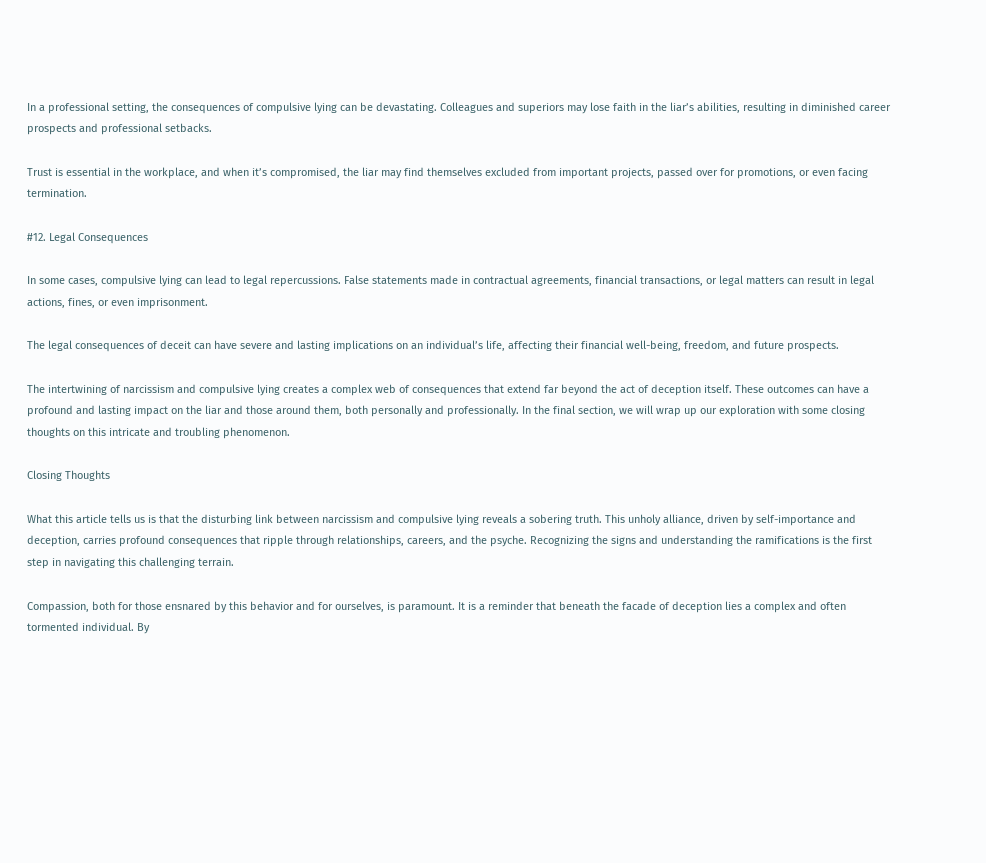In a professional setting, the consequences of compulsive lying can be devastating. Colleagues and superiors may lose faith in the liar’s abilities, resulting in diminished career prospects and professional setbacks.

Trust is essential in the workplace, and when it’s compromised, the liar may find themselves excluded from important projects, passed over for promotions, or even facing termination.

#12. Legal Consequences

In some cases, compulsive lying can lead to legal repercussions. False statements made in contractual agreements, financial transactions, or legal matters can result in legal actions, fines, or even imprisonment.

The legal consequences of deceit can have severe and lasting implications on an individual’s life, affecting their financial well-being, freedom, and future prospects.

The intertwining of narcissism and compulsive lying creates a complex web of consequences that extend far beyond the act of deception itself. These outcomes can have a profound and lasting impact on the liar and those around them, both personally and professionally. In the final section, we will wrap up our exploration with some closing thoughts on this intricate and troubling phenomenon.

Closing Thoughts

What this article tells us is that the disturbing link between narcissism and compulsive lying reveals a sobering truth. This unholy alliance, driven by self-importance and deception, carries profound consequences that ripple through relationships, careers, and the psyche. Recognizing the signs and understanding the ramifications is the first step in navigating this challenging terrain.

Compassion, both for those ensnared by this behavior and for ourselves, is paramount. It is a reminder that beneath the facade of deception lies a complex and often tormented individual. By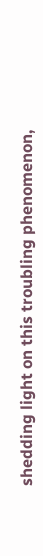shedding light on this troubling phenomenon,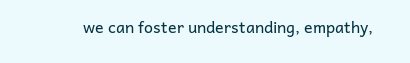we can foster understanding, empathy,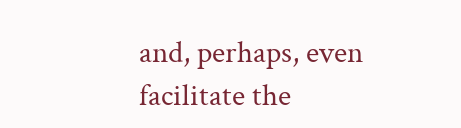and, perhaps, even facilitate the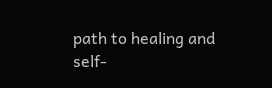path to healing and self-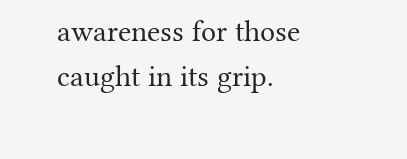awareness for those caught in its grip.